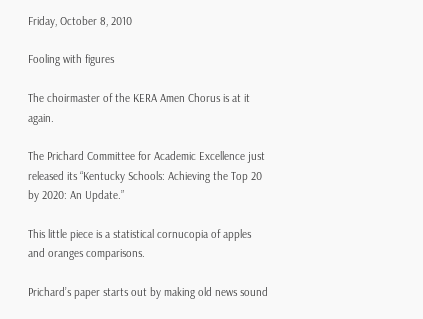Friday, October 8, 2010

Fooling with figures

The choirmaster of the KERA Amen Chorus is at it again.

The Prichard Committee for Academic Excellence just released its “Kentucky Schools: Achieving the Top 20 by 2020: An Update.”

This little piece is a statistical cornucopia of apples and oranges comparisons.

Prichard’s paper starts out by making old news sound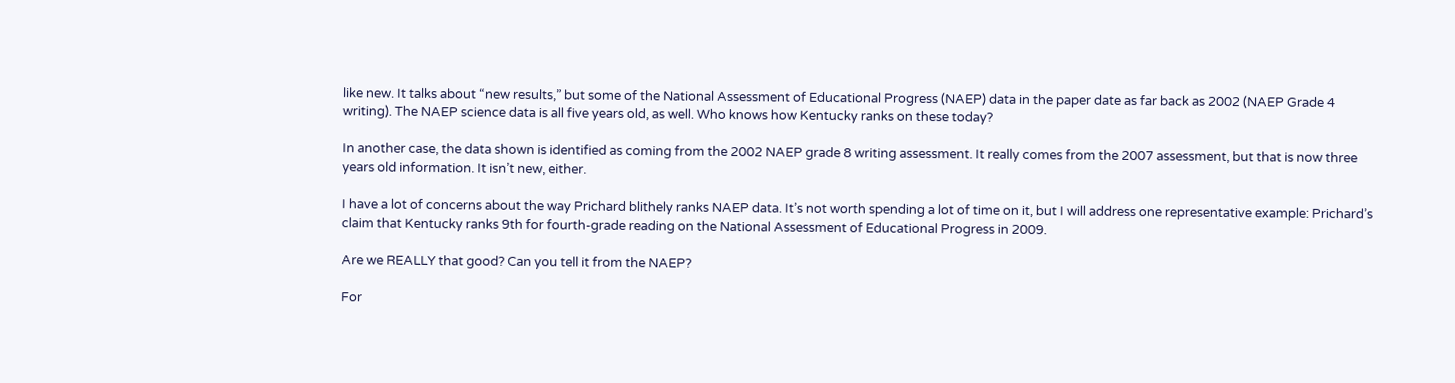like new. It talks about “new results,” but some of the National Assessment of Educational Progress (NAEP) data in the paper date as far back as 2002 (NAEP Grade 4 writing). The NAEP science data is all five years old, as well. Who knows how Kentucky ranks on these today?

In another case, the data shown is identified as coming from the 2002 NAEP grade 8 writing assessment. It really comes from the 2007 assessment, but that is now three years old information. It isn’t new, either.

I have a lot of concerns about the way Prichard blithely ranks NAEP data. It’s not worth spending a lot of time on it, but I will address one representative example: Prichard’s claim that Kentucky ranks 9th for fourth-grade reading on the National Assessment of Educational Progress in 2009.

Are we REALLY that good? Can you tell it from the NAEP?

For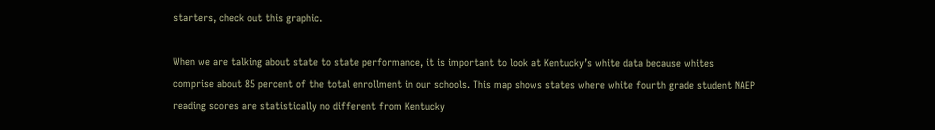starters, check out this graphic.

When we are talking about state to state performance, it is important to look at Kentucky’s white data because whites comprise about 85 percent of the total enrollment in our schools. This map shows states where white fourth grade student NAEP reading scores are statistically no different from Kentucky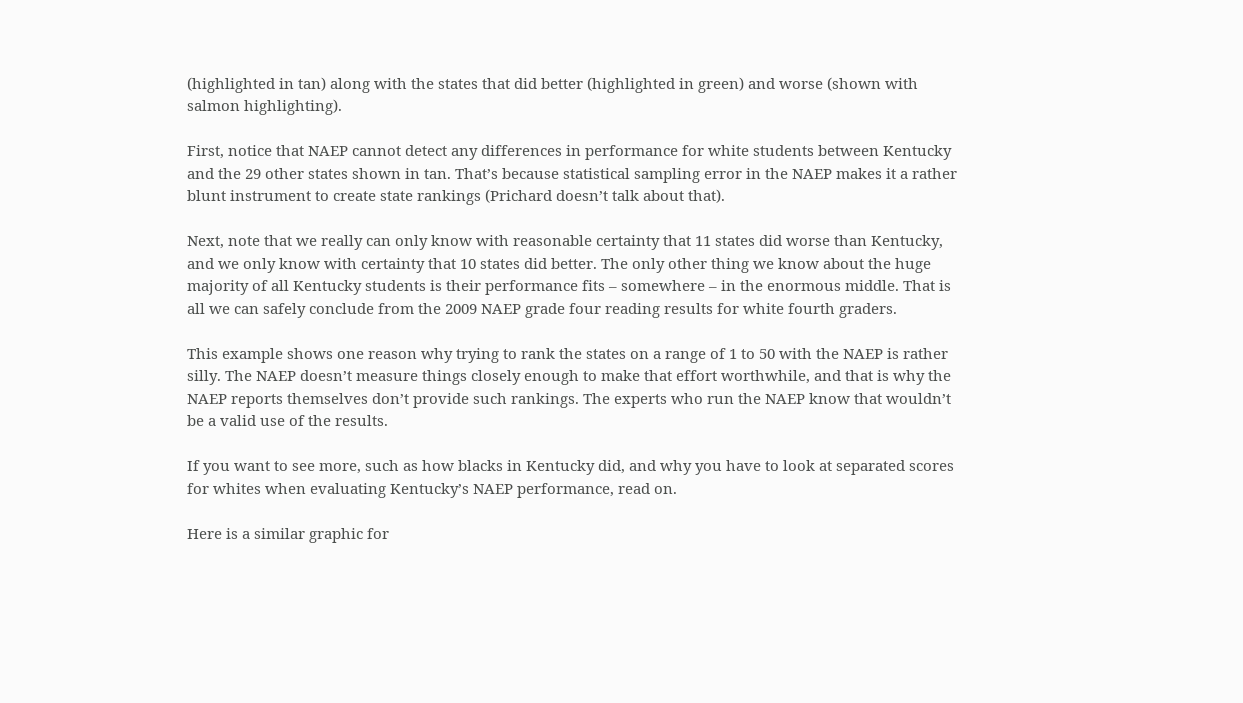(highlighted in tan) along with the states that did better (highlighted in green) and worse (shown with salmon highlighting).

First, notice that NAEP cannot detect any differences in performance for white students between Kentucky and the 29 other states shown in tan. That’s because statistical sampling error in the NAEP makes it a rather blunt instrument to create state rankings (Prichard doesn’t talk about that).

Next, note that we really can only know with reasonable certainty that 11 states did worse than Kentucky, and we only know with certainty that 10 states did better. The only other thing we know about the huge majority of all Kentucky students is their performance fits – somewhere – in the enormous middle. That is all we can safely conclude from the 2009 NAEP grade four reading results for white fourth graders.

This example shows one reason why trying to rank the states on a range of 1 to 50 with the NAEP is rather silly. The NAEP doesn’t measure things closely enough to make that effort worthwhile, and that is why the NAEP reports themselves don’t provide such rankings. The experts who run the NAEP know that wouldn’t be a valid use of the results.

If you want to see more, such as how blacks in Kentucky did, and why you have to look at separated scores for whites when evaluating Kentucky’s NAEP performance, read on.

Here is a similar graphic for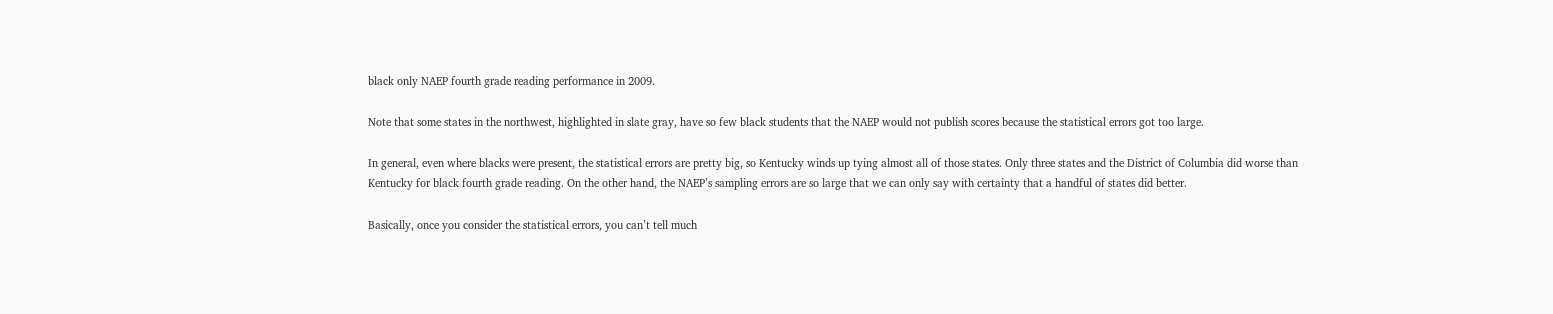black only NAEP fourth grade reading performance in 2009.

Note that some states in the northwest, highlighted in slate gray, have so few black students that the NAEP would not publish scores because the statistical errors got too large.

In general, even where blacks were present, the statistical errors are pretty big, so Kentucky winds up tying almost all of those states. Only three states and the District of Columbia did worse than Kentucky for black fourth grade reading. On the other hand, the NAEP’s sampling errors are so large that we can only say with certainty that a handful of states did better.

Basically, once you consider the statistical errors, you can’t tell much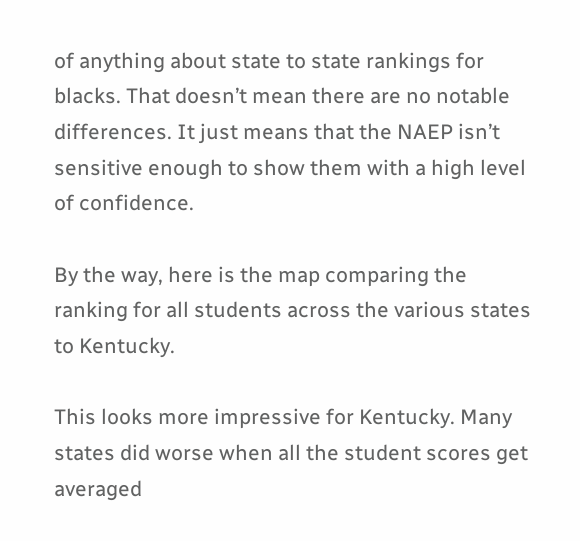of anything about state to state rankings for blacks. That doesn’t mean there are no notable differences. It just means that the NAEP isn’t sensitive enough to show them with a high level of confidence.

By the way, here is the map comparing the ranking for all students across the various states to Kentucky.

This looks more impressive for Kentucky. Many states did worse when all the student scores get averaged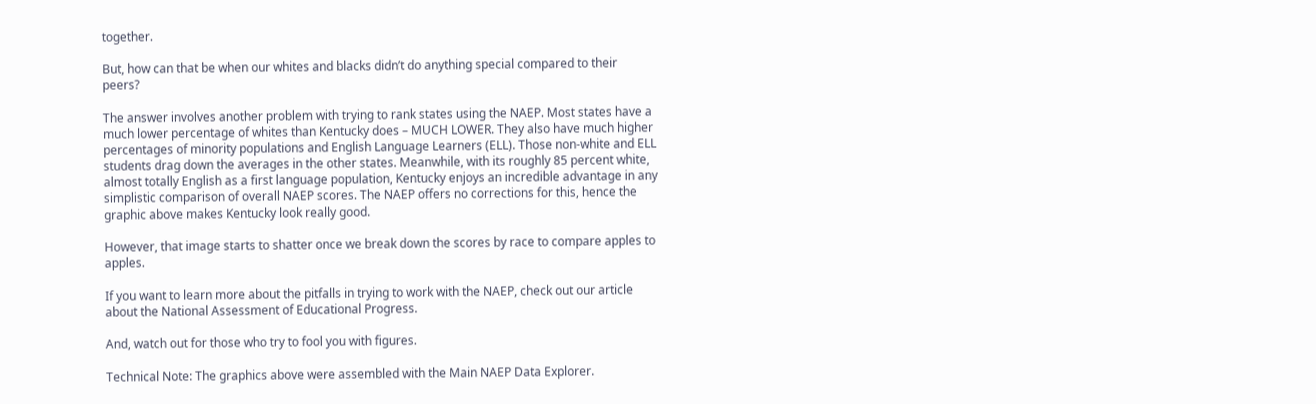together.

But, how can that be when our whites and blacks didn’t do anything special compared to their peers?

The answer involves another problem with trying to rank states using the NAEP. Most states have a much lower percentage of whites than Kentucky does – MUCH LOWER. They also have much higher percentages of minority populations and English Language Learners (ELL). Those non-white and ELL students drag down the averages in the other states. Meanwhile, with its roughly 85 percent white, almost totally English as a first language population, Kentucky enjoys an incredible advantage in any simplistic comparison of overall NAEP scores. The NAEP offers no corrections for this, hence the graphic above makes Kentucky look really good.

However, that image starts to shatter once we break down the scores by race to compare apples to apples.

If you want to learn more about the pitfalls in trying to work with the NAEP, check out our article about the National Assessment of Educational Progress.

And, watch out for those who try to fool you with figures.

Technical Note: The graphics above were assembled with the Main NAEP Data Explorer.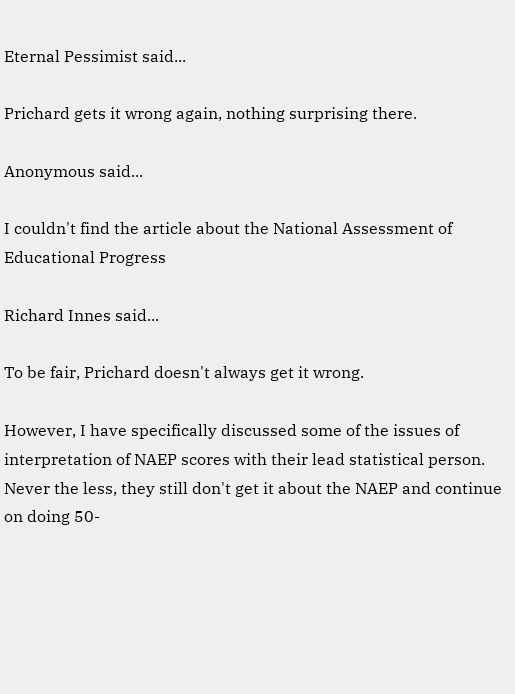Eternal Pessimist said...

Prichard gets it wrong again, nothing surprising there.

Anonymous said...

I couldn't find the article about the National Assessment of Educational Progress

Richard Innes said...

To be fair, Prichard doesn't always get it wrong.

However, I have specifically discussed some of the issues of interpretation of NAEP scores with their lead statistical person. Never the less, they still don't get it about the NAEP and continue on doing 50-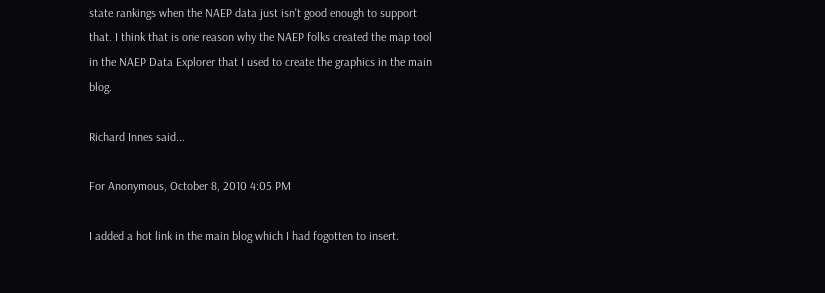state rankings when the NAEP data just isn't good enough to support that. I think that is one reason why the NAEP folks created the map tool in the NAEP Data Explorer that I used to create the graphics in the main blog.

Richard Innes said...

For Anonymous, October 8, 2010 4:05 PM

I added a hot link in the main blog which I had fogotten to insert.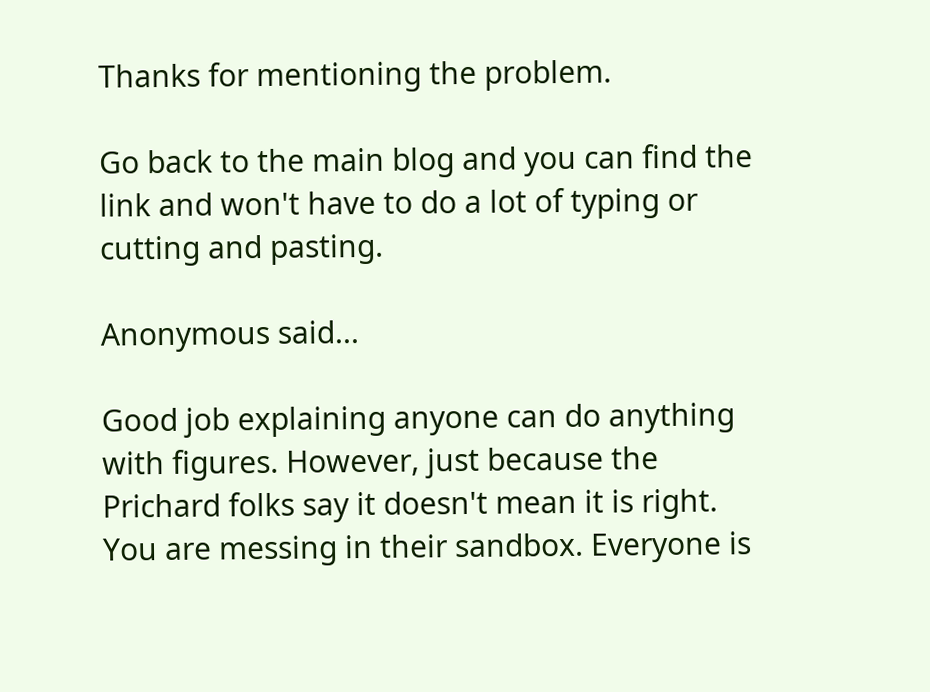Thanks for mentioning the problem.

Go back to the main blog and you can find the link and won't have to do a lot of typing or cutting and pasting.

Anonymous said...

Good job explaining anyone can do anything with figures. However, just because the Prichard folks say it doesn't mean it is right. You are messing in their sandbox. Everyone is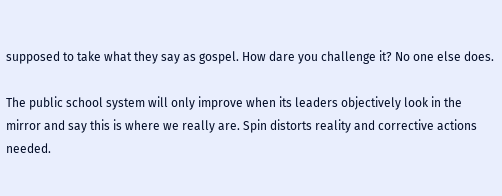supposed to take what they say as gospel. How dare you challenge it? No one else does.

The public school system will only improve when its leaders objectively look in the mirror and say this is where we really are. Spin distorts reality and corrective actions needed.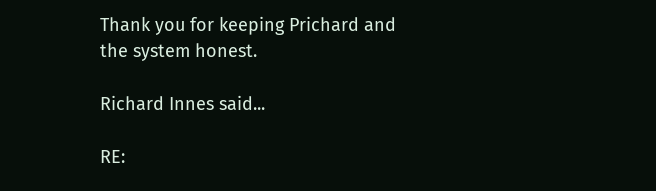Thank you for keeping Prichard and the system honest.

Richard Innes said...

RE: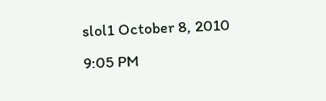slol1 October 8, 2010 9:05 PM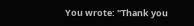You wrote: "Thank you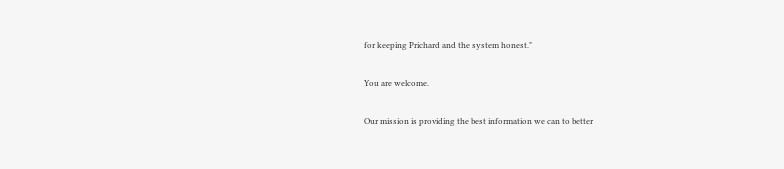for keeping Prichard and the system honest."

You are welcome.

Our mission is providing the best information we can to better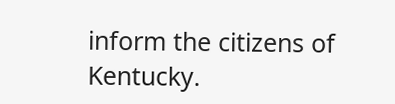inform the citizens of Kentucky.